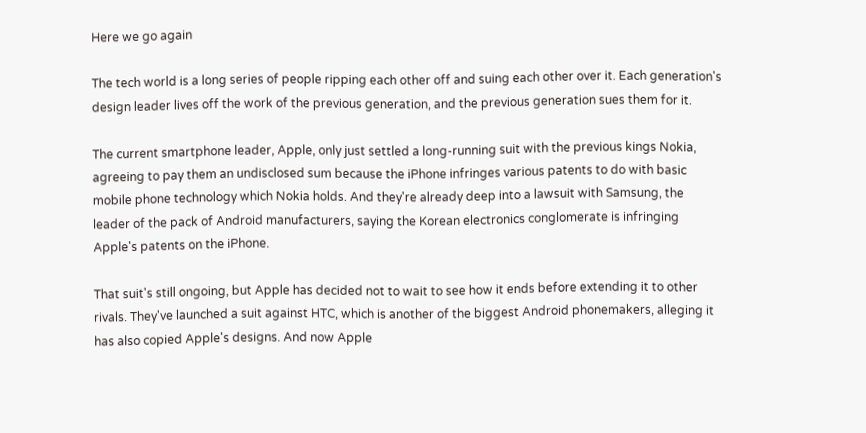Here we go again

The tech world is a long series of people ripping each other off and suing each other over it. Each generation's design leader lives off the work of the previous generation, and the previous generation sues them for it.

The current smartphone leader, Apple, only just settled a long-running suit with the previous kings Nokia, agreeing to pay them an undisclosed sum because the iPhone infringes various patents to do with basic mobile phone technology which Nokia holds. And they're already deep into a lawsuit with Samsung, the leader of the pack of Android manufacturers, saying the Korean electronics conglomerate is infringing Apple's patents on the iPhone.

That suit's still ongoing, but Apple has decided not to wait to see how it ends before extending it to other rivals. They've launched a suit against HTC, which is another of the biggest Android phonemakers, alleging it has also copied Apple's designs. And now Apple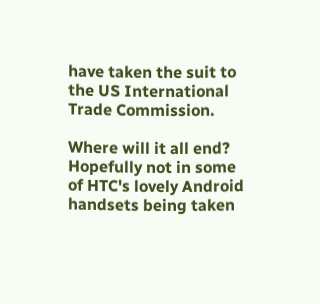have taken the suit to the US International Trade Commission.

Where will it all end? Hopefully not in some of HTC's lovely Android handsets being taken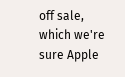off sale, which we're sure Apple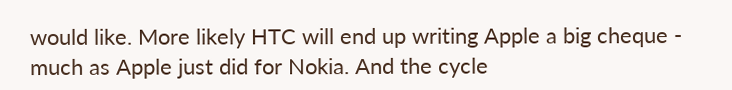would like. More likely HTC will end up writing Apple a big cheque - much as Apple just did for Nokia. And the cycle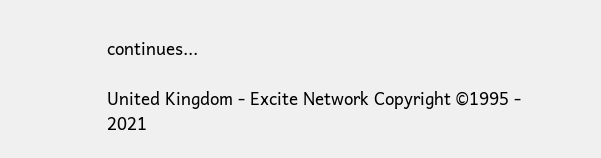continues...

United Kingdom - Excite Network Copyright ©1995 - 2021